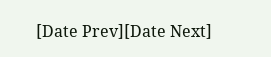[Date Prev][Date Next]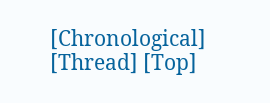[Chronological] [Thread] [Top]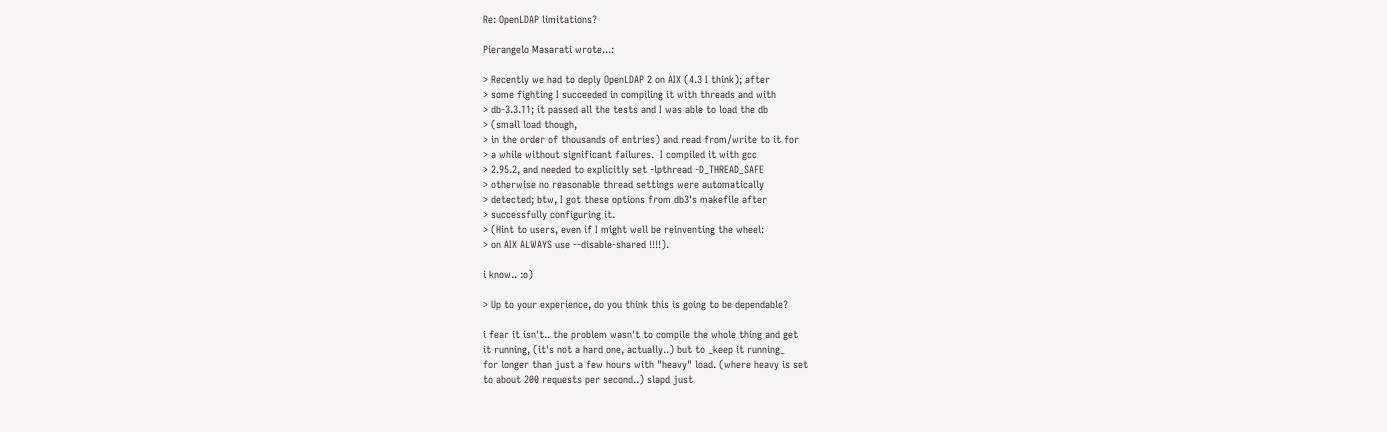Re: OpenLDAP limitations?

Pierangelo Masarati wrote...:

> Recently we had to deply OpenLDAP 2 on AIX (4.3 I think); after
> some fighting I succeeded in compiling it with threads and with
> db-3.3.11; it passed all the tests and I was able to load the db
> (small load though,
> in the order of thousands of entries) and read from/write to it for
> a while without significant failures.  I compiled it with gcc
> 2.95.2, and needed to explicitly set -lpthread -D_THREAD_SAFE
> otherwise no reasonable thread settings were automatically
> detected; btw, I got these options from db3's makefile after
> successfully configuring it.
> (Hint to users, even if I might well be reinventing the wheel:
> on AIX ALWAYS use --disable-shared !!!!).

i know.. :o)

> Up to your experience, do you think this is going to be dependable?

i fear it isn't.. the problem wasn't to compile the whole thing and get
it running, (it's not a hard one, actually..) but to _keep it running_
for longer than just a few hours with "heavy" load. (where heavy is set
to about 200 requests per second..) slapd just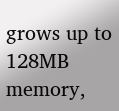grows up to 128MB memory,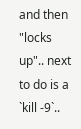and then "locks up".. next to do is a `kill -9`..